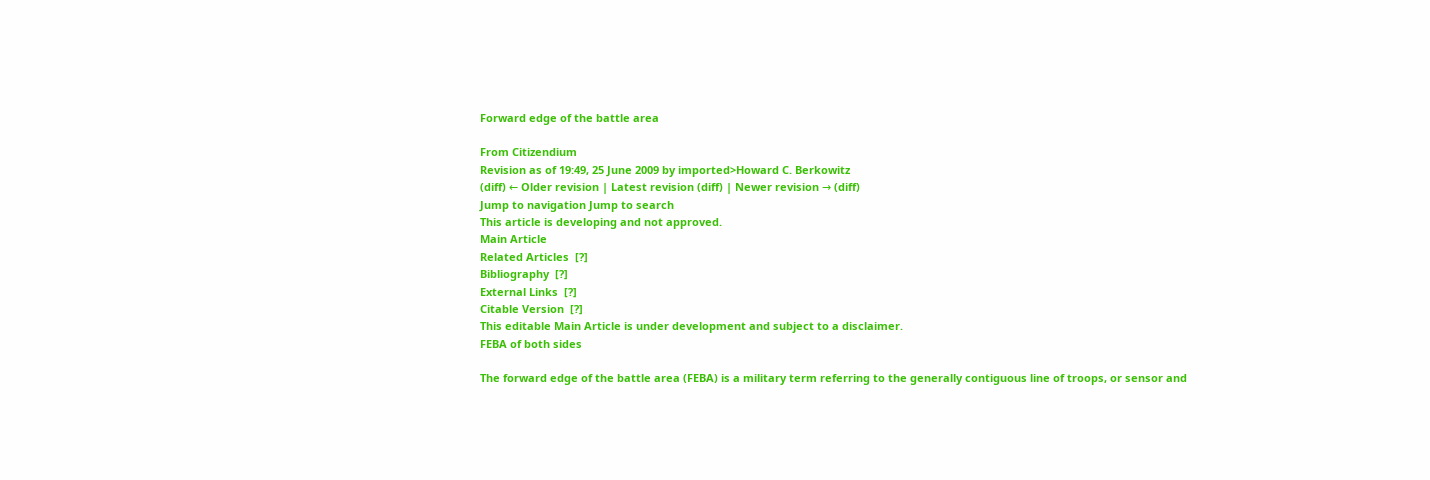Forward edge of the battle area

From Citizendium
Revision as of 19:49, 25 June 2009 by imported>Howard C. Berkowitz
(diff) ← Older revision | Latest revision (diff) | Newer revision → (diff)
Jump to navigation Jump to search
This article is developing and not approved.
Main Article
Related Articles  [?]
Bibliography  [?]
External Links  [?]
Citable Version  [?]
This editable Main Article is under development and subject to a disclaimer.
FEBA of both sides

The forward edge of the battle area (FEBA) is a military term referring to the generally contiguous line of troops, or sensor and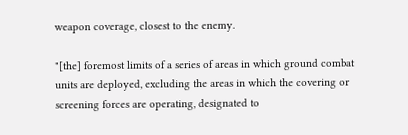weapon coverage, closest to the enemy.

"[the] foremost limits of a series of areas in which ground combat units are deployed, excluding the areas in which the covering or screening forces are operating, designated to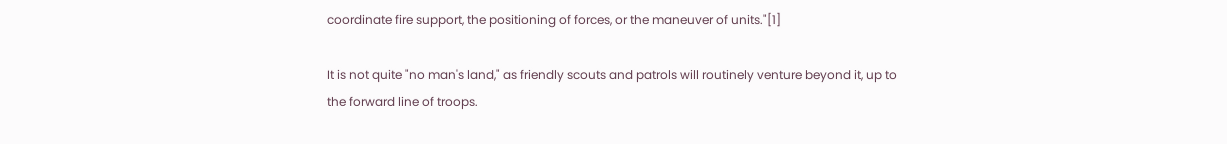coordinate fire support, the positioning of forces, or the maneuver of units."[1]

It is not quite "no man's land," as friendly scouts and patrols will routinely venture beyond it, up to the forward line of troops.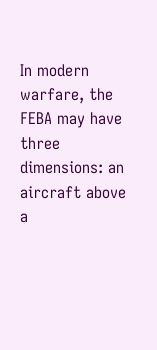In modern warfare, the FEBA may have three dimensions: an aircraft above a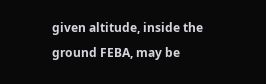given altitude, inside the ground FEBA, may be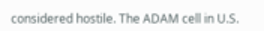considered hostile. The ADAM cell in U.S.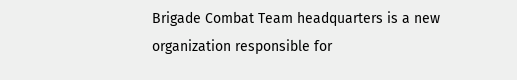Brigade Combat Team headquarters is a new organization responsible for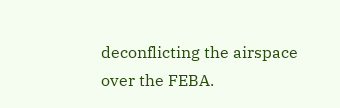deconflicting the airspace over the FEBA.